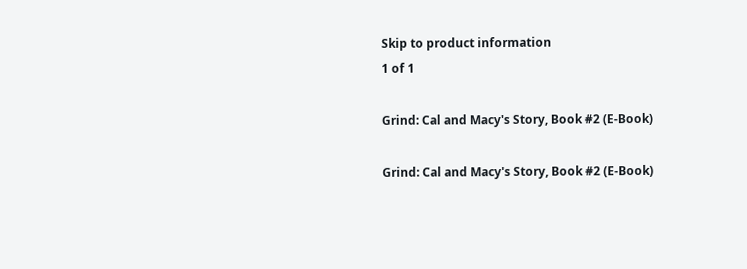Skip to product information
1 of 1

Grind: Cal and Macy's Story, Book #2 (E-Book)

Grind: Cal and Macy's Story, Book #2 (E-Book)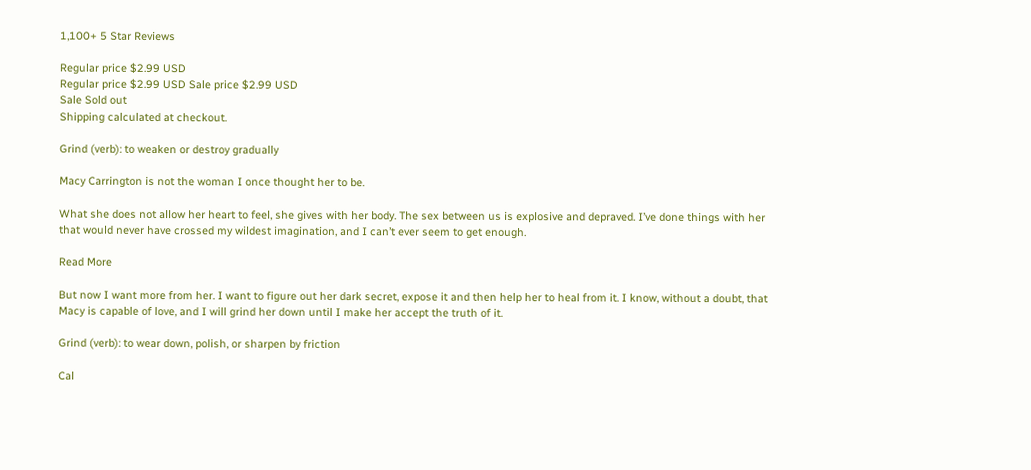1,100+ 5 Star Reviews

Regular price $2.99 USD
Regular price $2.99 USD Sale price $2.99 USD
Sale Sold out
Shipping calculated at checkout.

Grind (verb): to weaken or destroy gradually

Macy Carrington is not the woman I once thought her to be.

What she does not allow her heart to feel, she gives with her body. The sex between us is explosive and depraved. I’ve done things with her that would never have crossed my wildest imagination, and I can’t ever seem to get enough.

Read More

But now I want more from her. I want to figure out her dark secret, expose it and then help her to heal from it. I know, without a doubt, that Macy is capable of love, and I will grind her down until I make her accept the truth of it.

Grind (verb): to wear down, polish, or sharpen by friction

Cal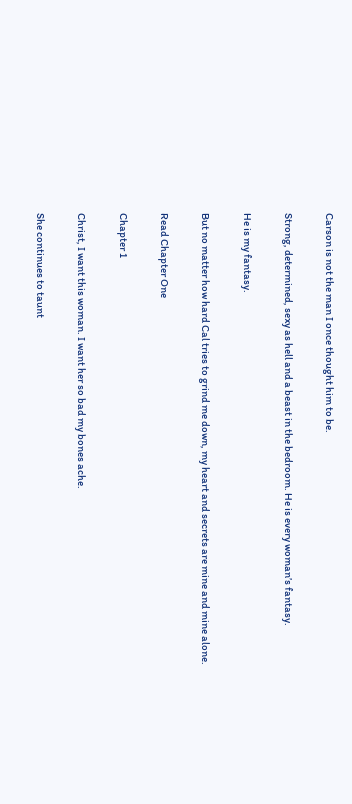Carson is not the man I once thought him to be.

Strong, determined, sexy as hell and a beast in the bedroom. He is every woman’s fantasy.

He is my fantasy.

But no matter how hard Cal tries to grind me down, my heart and secrets are mine and mine alone.

Read Chapter One

Chapter 1

Christ, I want this woman. I want her so bad my bones ache.

She continues to taunt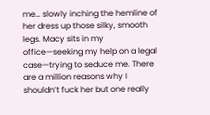me… slowly inching the hemline of her dress up those silky, smooth legs. Macy sits in my office—seeking my help on a legal case—trying to seduce me. There are a million reasons why I shouldn’t fuck her but one really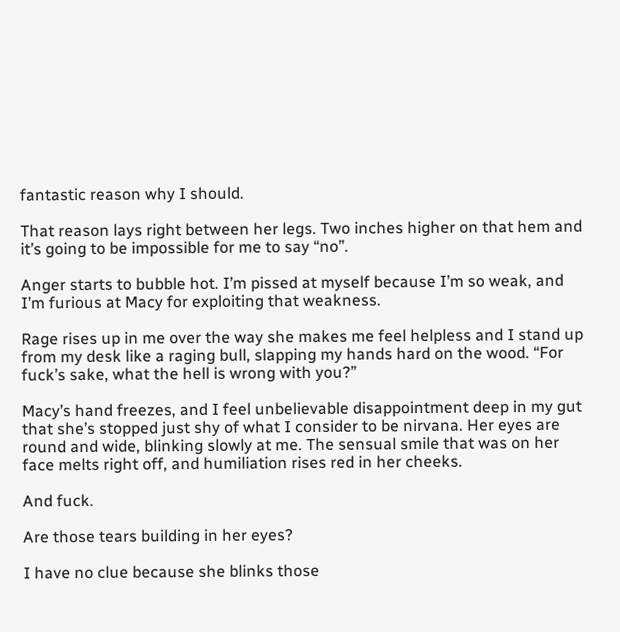fantastic reason why I should.

That reason lays right between her legs. Two inches higher on that hem and it’s going to be impossible for me to say “no”.

Anger starts to bubble hot. I’m pissed at myself because I’m so weak, and I’m furious at Macy for exploiting that weakness.

Rage rises up in me over the way she makes me feel helpless and I stand up from my desk like a raging bull, slapping my hands hard on the wood. “For fuck’s sake, what the hell is wrong with you?”

Macy’s hand freezes, and I feel unbelievable disappointment deep in my gut that she’s stopped just shy of what I consider to be nirvana. Her eyes are round and wide, blinking slowly at me. The sensual smile that was on her face melts right off, and humiliation rises red in her cheeks.

And fuck.

Are those tears building in her eyes?

I have no clue because she blinks those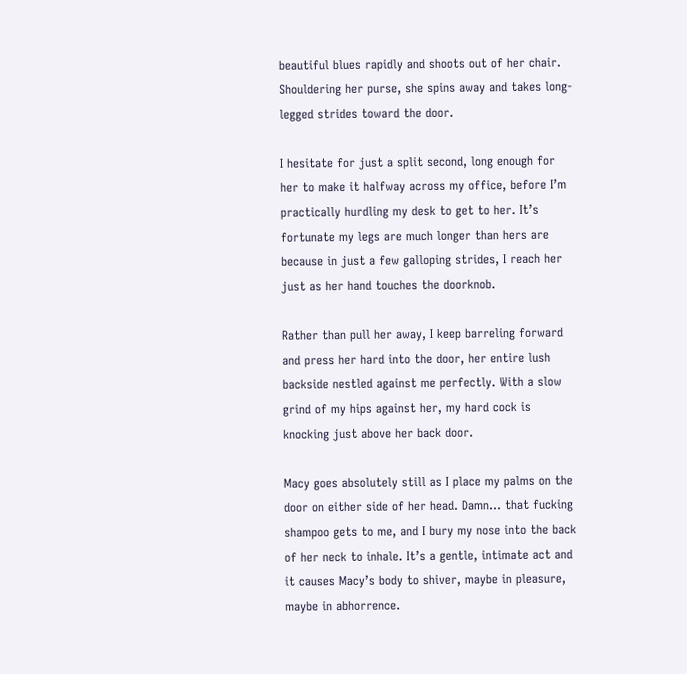beautiful blues rapidly and shoots out of her chair. Shouldering her purse, she spins away and takes long-legged strides toward the door.

I hesitate for just a split second, long enough for her to make it halfway across my office, before I’m practically hurdling my desk to get to her. It’s fortunate my legs are much longer than hers are because in just a few galloping strides, I reach her just as her hand touches the doorknob.

Rather than pull her away, I keep barreling forward and press her hard into the door, her entire lush backside nestled against me perfectly. With a slow grind of my hips against her, my hard cock is knocking just above her back door.

Macy goes absolutely still as I place my palms on the door on either side of her head. Damn… that fucking shampoo gets to me, and I bury my nose into the back of her neck to inhale. It’s a gentle, intimate act and it causes Macy’s body to shiver, maybe in pleasure, maybe in abhorrence.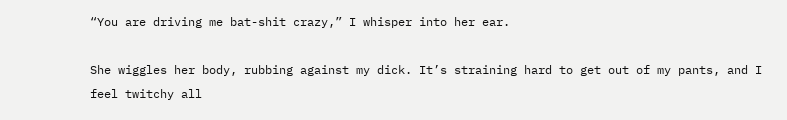“You are driving me bat-shit crazy,” I whisper into her ear.

She wiggles her body, rubbing against my dick. It’s straining hard to get out of my pants, and I feel twitchy all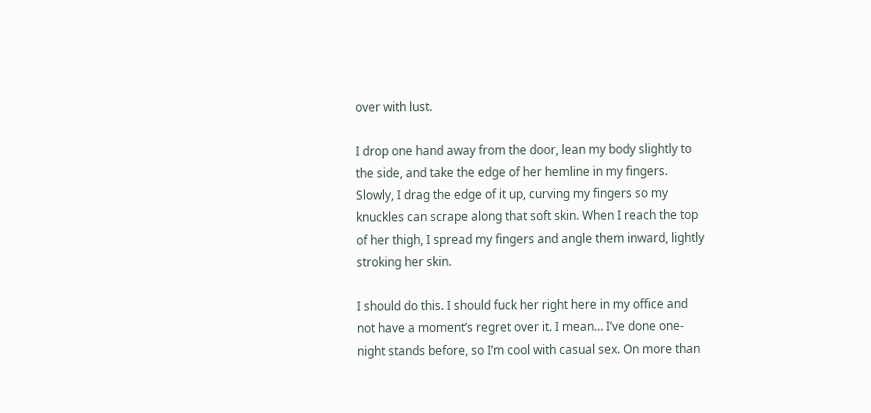over with lust.

I drop one hand away from the door, lean my body slightly to the side, and take the edge of her hemline in my fingers. Slowly, I drag the edge of it up, curving my fingers so my knuckles can scrape along that soft skin. When I reach the top of her thigh, I spread my fingers and angle them inward, lightly stroking her skin.

I should do this. I should fuck her right here in my office and not have a moment’s regret over it. I mean… I’ve done one-night stands before, so I’m cool with casual sex. On more than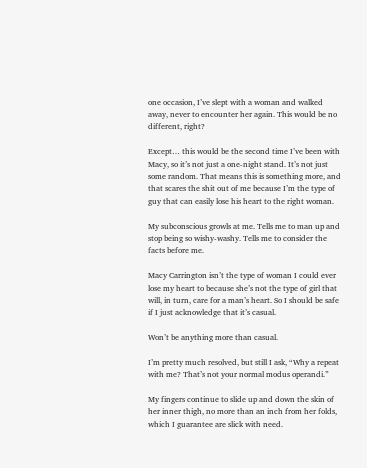one occasion, I’ve slept with a woman and walked away, never to encounter her again. This would be no different, right?

Except… this would be the second time I’ve been with Macy, so it’s not just a one-night stand. It’s not just some random. That means this is something more, and that scares the shit out of me because I’m the type of guy that can easily lose his heart to the right woman.

My subconscious growls at me. Tells me to man up and stop being so wishy-washy. Tells me to consider the facts before me.

Macy Carrington isn’t the type of woman I could ever lose my heart to because she’s not the type of girl that will, in turn, care for a man’s heart. So I should be safe if I just acknowledge that it’s casual.

Won’t be anything more than casual.

I’m pretty much resolved, but still I ask, “Why a repeat with me? That’s not your normal modus operandi.”

My fingers continue to slide up and down the skin of her inner thigh, no more than an inch from her folds, which I guarantee are slick with need.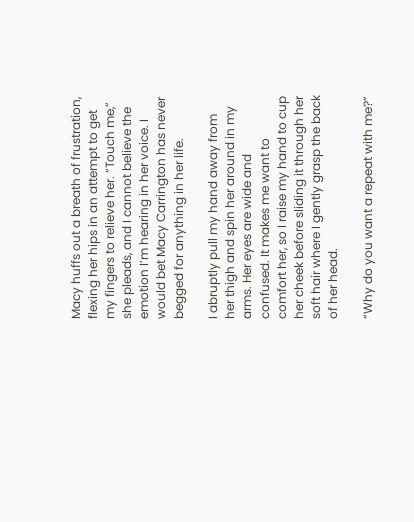Macy huffs out a breath of frustration, flexing her hips in an attempt to get my fingers to relieve her. “Touch me,” she pleads, and I cannot believe the emotion I’m hearing in her voice. I would bet Macy Carrington has never begged for anything in her life.

I abruptly pull my hand away from her thigh and spin her around in my arms. Her eyes are wide and confused. It makes me want to comfort her, so I raise my hand to cup her cheek before sliding it through her soft hair where I gently grasp the back of her head.

“Why do you want a repeat with me?”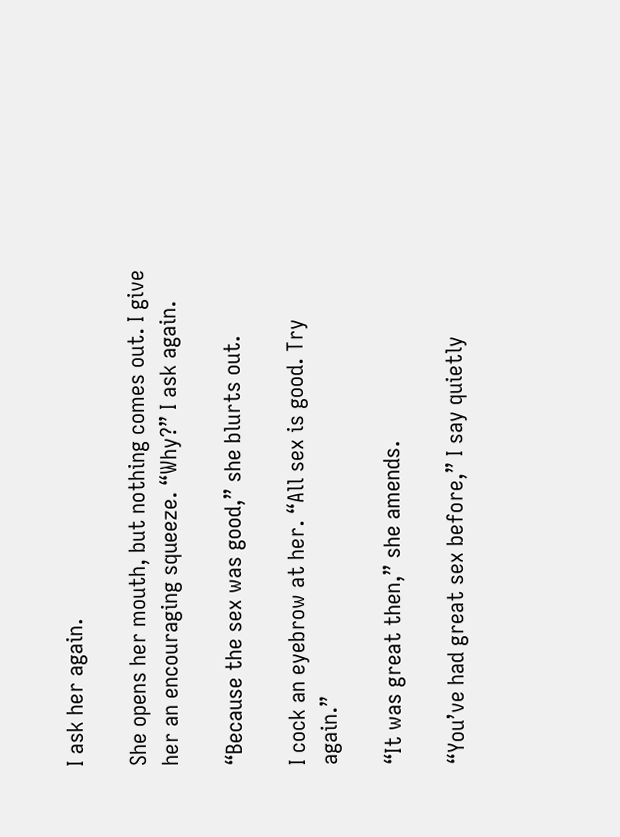I ask her again.

She opens her mouth, but nothing comes out. I give her an encouraging squeeze. “Why?” I ask again.

“Because the sex was good,” she blurts out.

I cock an eyebrow at her. “All sex is good. Try again.”

“It was great then,” she amends.

“You’ve had great sex before,” I say quietly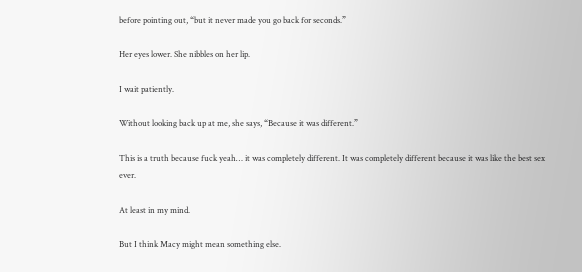before pointing out, “but it never made you go back for seconds.”

Her eyes lower. She nibbles on her lip.

I wait patiently.

Without looking back up at me, she says, “Because it was different.”

This is a truth because fuck yeah… it was completely different. It was completely different because it was like the best sex ever.

At least in my mind.

But I think Macy might mean something else.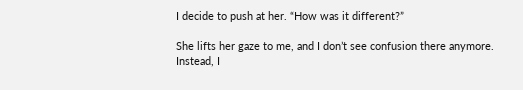I decide to push at her. “How was it different?”

She lifts her gaze to me, and I don’t see confusion there anymore. Instead, I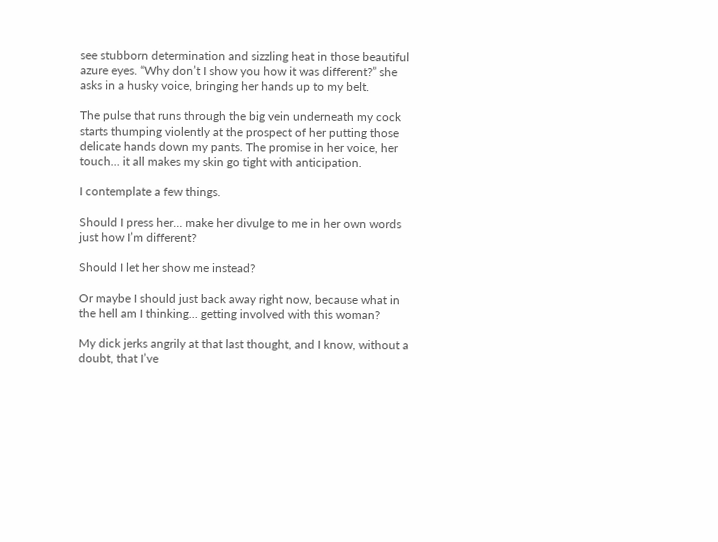see stubborn determination and sizzling heat in those beautiful azure eyes. “Why don’t I show you how it was different?” she asks in a husky voice, bringing her hands up to my belt.

The pulse that runs through the big vein underneath my cock starts thumping violently at the prospect of her putting those delicate hands down my pants. The promise in her voice, her touch… it all makes my skin go tight with anticipation.

I contemplate a few things.

Should I press her… make her divulge to me in her own words just how I’m different?

Should I let her show me instead?

Or maybe I should just back away right now, because what in the hell am I thinking… getting involved with this woman?

My dick jerks angrily at that last thought, and I know, without a doubt, that I’ve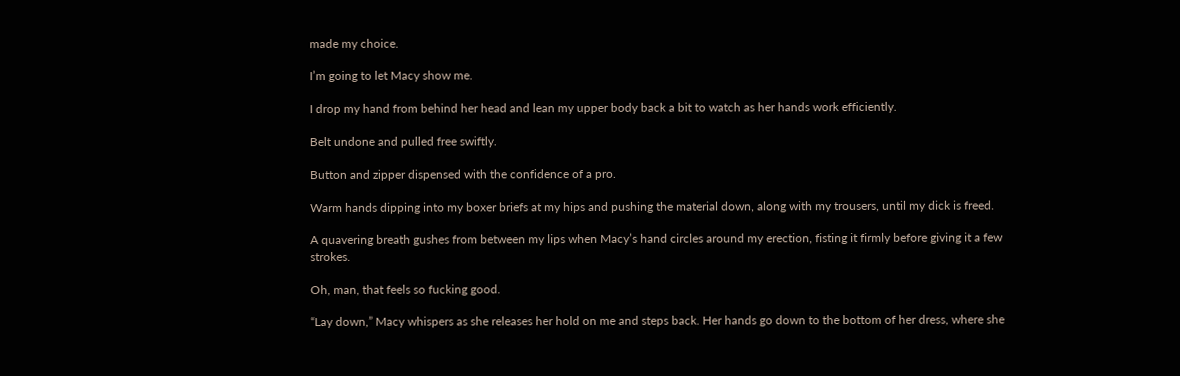made my choice.

I’m going to let Macy show me.

I drop my hand from behind her head and lean my upper body back a bit to watch as her hands work efficiently.

Belt undone and pulled free swiftly.

Button and zipper dispensed with the confidence of a pro.

Warm hands dipping into my boxer briefs at my hips and pushing the material down, along with my trousers, until my dick is freed.

A quavering breath gushes from between my lips when Macy’s hand circles around my erection, fisting it firmly before giving it a few strokes.

Oh, man, that feels so fucking good.

“Lay down,” Macy whispers as she releases her hold on me and steps back. Her hands go down to the bottom of her dress, where she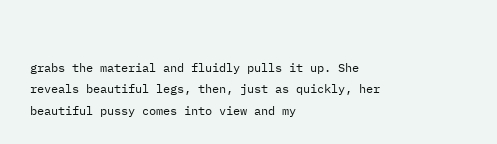grabs the material and fluidly pulls it up. She reveals beautiful legs, then, just as quickly, her beautiful pussy comes into view and my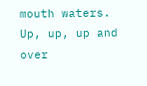mouth waters. Up, up, up and over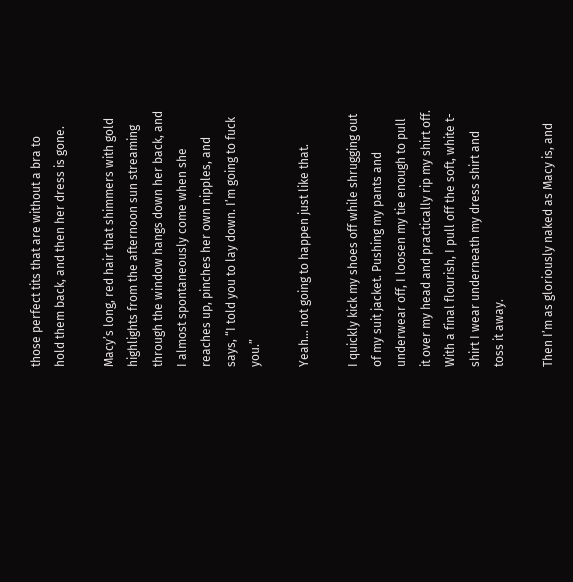those perfect tits that are without a bra to hold them back, and then her dress is gone.

Macy’s long, red hair that shimmers with gold highlights from the afternoon sun streaming through the window hangs down her back, and I almost spontaneously come when she reaches up, pinches her own nipples, and says, “I told you to lay down. I’m going to fuck you.”

Yeah… not going to happen just like that.

I quickly kick my shoes off while shrugging out of my suit jacket. Pushing my pants and underwear off, I loosen my tie enough to pull it over my head and practically rip my shirt off. With a final flourish, I pull off the soft, white t-shirt I wear underneath my dress shirt and toss it away.

Then I’m as gloriously naked as Macy is, and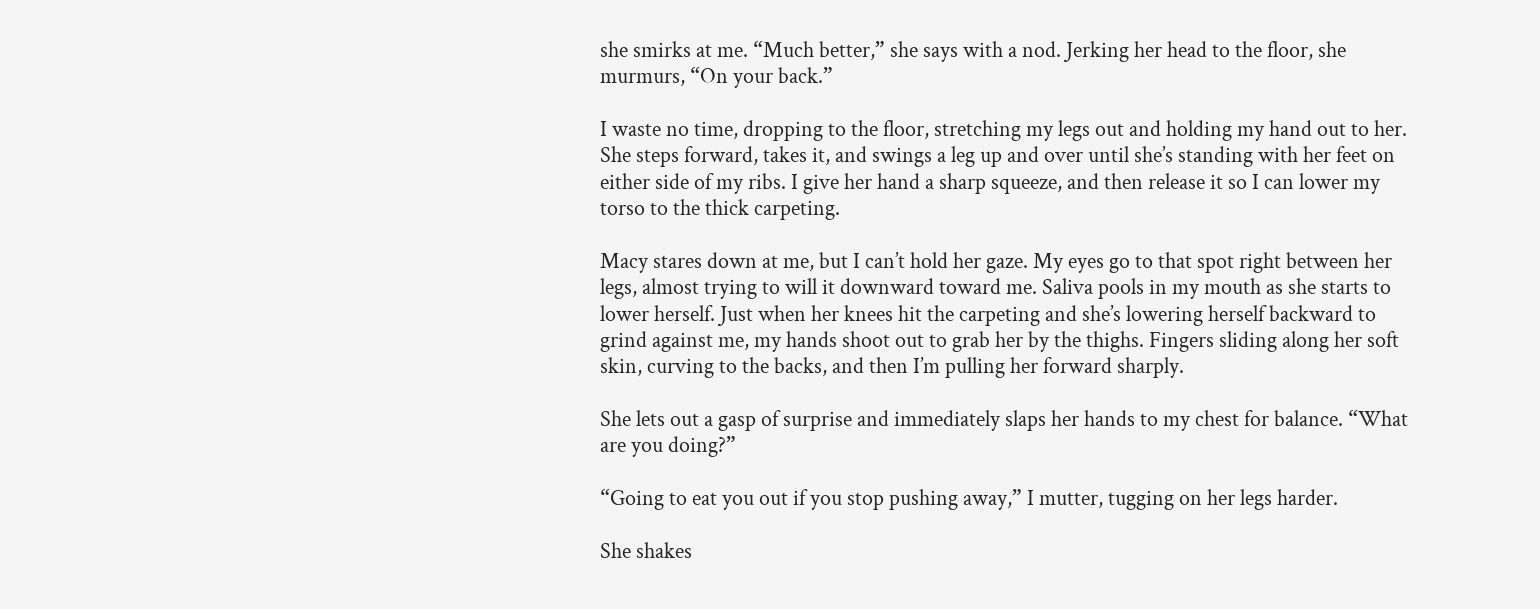she smirks at me. “Much better,” she says with a nod. Jerking her head to the floor, she murmurs, “On your back.”

I waste no time, dropping to the floor, stretching my legs out and holding my hand out to her. She steps forward, takes it, and swings a leg up and over until she’s standing with her feet on either side of my ribs. I give her hand a sharp squeeze, and then release it so I can lower my torso to the thick carpeting.

Macy stares down at me, but I can’t hold her gaze. My eyes go to that spot right between her legs, almost trying to will it downward toward me. Saliva pools in my mouth as she starts to lower herself. Just when her knees hit the carpeting and she’s lowering herself backward to grind against me, my hands shoot out to grab her by the thighs. Fingers sliding along her soft skin, curving to the backs, and then I’m pulling her forward sharply.

She lets out a gasp of surprise and immediately slaps her hands to my chest for balance. “What are you doing?”

“Going to eat you out if you stop pushing away,” I mutter, tugging on her legs harder.

She shakes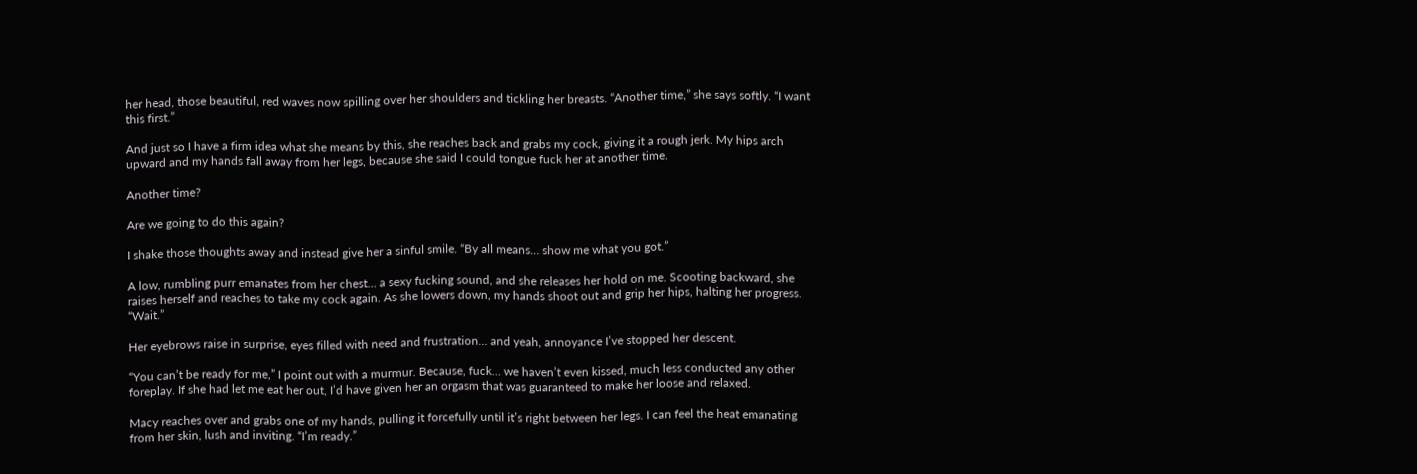her head, those beautiful, red waves now spilling over her shoulders and tickling her breasts. “Another time,” she says softly. “I want this first.”

And just so I have a firm idea what she means by this, she reaches back and grabs my cock, giving it a rough jerk. My hips arch upward and my hands fall away from her legs, because she said I could tongue fuck her at another time.

Another time?

Are we going to do this again?

I shake those thoughts away and instead give her a sinful smile. “By all means… show me what you got.”

A low, rumbling purr emanates from her chest… a sexy fucking sound, and she releases her hold on me. Scooting backward, she raises herself and reaches to take my cock again. As she lowers down, my hands shoot out and grip her hips, halting her progress. “Wait.”

Her eyebrows raise in surprise, eyes filled with need and frustration… and yeah, annoyance I’ve stopped her descent.

“You can’t be ready for me,” I point out with a murmur. Because, fuck… we haven’t even kissed, much less conducted any other foreplay. If she had let me eat her out, I’d have given her an orgasm that was guaranteed to make her loose and relaxed.

Macy reaches over and grabs one of my hands, pulling it forcefully until it’s right between her legs. I can feel the heat emanating from her skin, lush and inviting. “I’m ready.”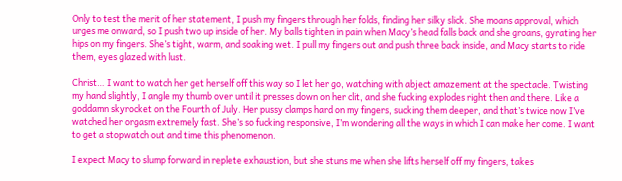Only to test the merit of her statement, I push my fingers through her folds, finding her silky slick. She moans approval, which urges me onward, so I push two up inside of her. My balls tighten in pain when Macy’s head falls back and she groans, gyrating her hips on my fingers. She’s tight, warm, and soaking wet. I pull my fingers out and push three back inside, and Macy starts to ride them, eyes glazed with lust.

Christ… I want to watch her get herself off this way so I let her go, watching with abject amazement at the spectacle. Twisting my hand slightly, I angle my thumb over until it presses down on her clit, and she fucking explodes right then and there. Like a goddamn skyrocket on the Fourth of July. Her pussy clamps hard on my fingers, sucking them deeper, and that’s twice now I’ve watched her orgasm extremely fast. She’s so fucking responsive, I’m wondering all the ways in which I can make her come. I want to get a stopwatch out and time this phenomenon.

I expect Macy to slump forward in replete exhaustion, but she stuns me when she lifts herself off my fingers, takes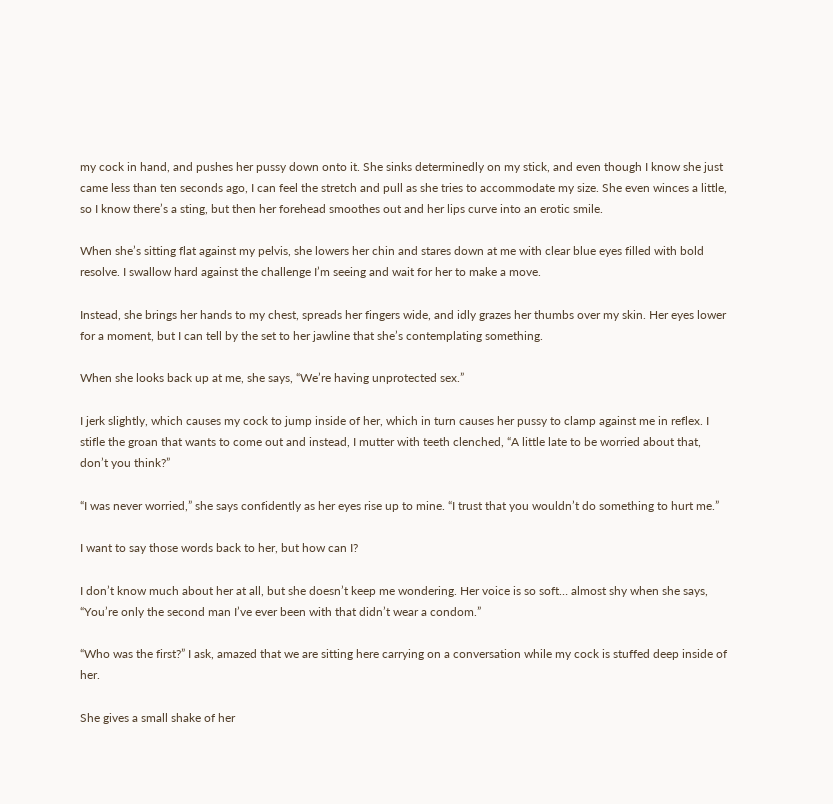my cock in hand, and pushes her pussy down onto it. She sinks determinedly on my stick, and even though I know she just came less than ten seconds ago, I can feel the stretch and pull as she tries to accommodate my size. She even winces a little, so I know there’s a sting, but then her forehead smoothes out and her lips curve into an erotic smile.

When she’s sitting flat against my pelvis, she lowers her chin and stares down at me with clear blue eyes filled with bold resolve. I swallow hard against the challenge I’m seeing and wait for her to make a move.

Instead, she brings her hands to my chest, spreads her fingers wide, and idly grazes her thumbs over my skin. Her eyes lower for a moment, but I can tell by the set to her jawline that she’s contemplating something.

When she looks back up at me, she says, “We’re having unprotected sex.”

I jerk slightly, which causes my cock to jump inside of her, which in turn causes her pussy to clamp against me in reflex. I stifle the groan that wants to come out and instead, I mutter with teeth clenched, “A little late to be worried about that, don’t you think?”

“I was never worried,” she says confidently as her eyes rise up to mine. “I trust that you wouldn’t do something to hurt me.”

I want to say those words back to her, but how can I?

I don’t know much about her at all, but she doesn’t keep me wondering. Her voice is so soft… almost shy when she says, “You’re only the second man I’ve ever been with that didn’t wear a condom.”

“Who was the first?” I ask, amazed that we are sitting here carrying on a conversation while my cock is stuffed deep inside of her.

She gives a small shake of her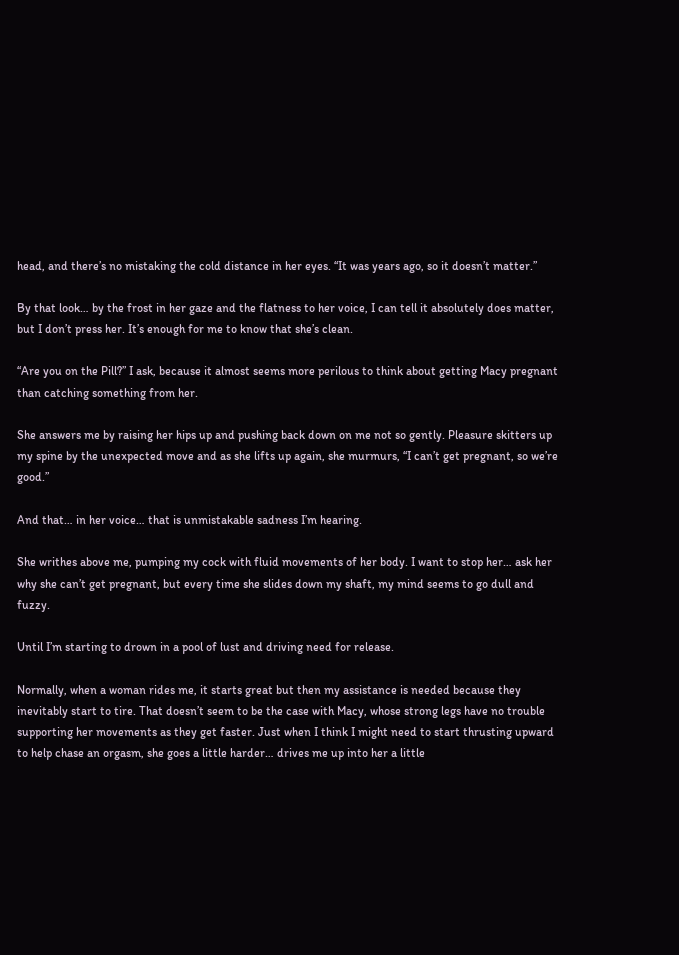head, and there’s no mistaking the cold distance in her eyes. “It was years ago, so it doesn’t matter.”

By that look… by the frost in her gaze and the flatness to her voice, I can tell it absolutely does matter, but I don’t press her. It’s enough for me to know that she’s clean.

“Are you on the Pill?” I ask, because it almost seems more perilous to think about getting Macy pregnant than catching something from her.

She answers me by raising her hips up and pushing back down on me not so gently. Pleasure skitters up my spine by the unexpected move and as she lifts up again, she murmurs, “I can’t get pregnant, so we’re good.”

And that… in her voice… that is unmistakable sadness I’m hearing.

She writhes above me, pumping my cock with fluid movements of her body. I want to stop her… ask her why she can’t get pregnant, but every time she slides down my shaft, my mind seems to go dull and fuzzy.

Until I’m starting to drown in a pool of lust and driving need for release.

Normally, when a woman rides me, it starts great but then my assistance is needed because they inevitably start to tire. That doesn’t seem to be the case with Macy, whose strong legs have no trouble supporting her movements as they get faster. Just when I think I might need to start thrusting upward to help chase an orgasm, she goes a little harder… drives me up into her a little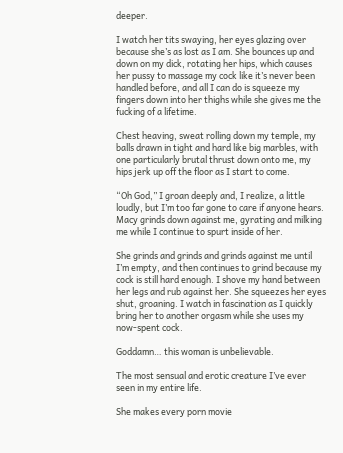deeper.

I watch her tits swaying, her eyes glazing over because she’s as lost as I am. She bounces up and down on my dick, rotating her hips, which causes her pussy to massage my cock like it’s never been handled before, and all I can do is squeeze my fingers down into her thighs while she gives me the fucking of a lifetime.

Chest heaving, sweat rolling down my temple, my balls drawn in tight and hard like big marbles, with one particularly brutal thrust down onto me, my hips jerk up off the floor as I start to come.

“Oh God,” I groan deeply and, I realize, a little loudly, but I’m too far gone to care if anyone hears. Macy grinds down against me, gyrating and milking me while I continue to spurt inside of her.

She grinds and grinds and grinds against me until I’m empty, and then continues to grind because my cock is still hard enough. I shove my hand between her legs and rub against her. She squeezes her eyes shut, groaning. I watch in fascination as I quickly bring her to another orgasm while she uses my now-spent cock.

Goddamn… this woman is unbelievable.

The most sensual and erotic creature I’ve ever seen in my entire life.

She makes every porn movie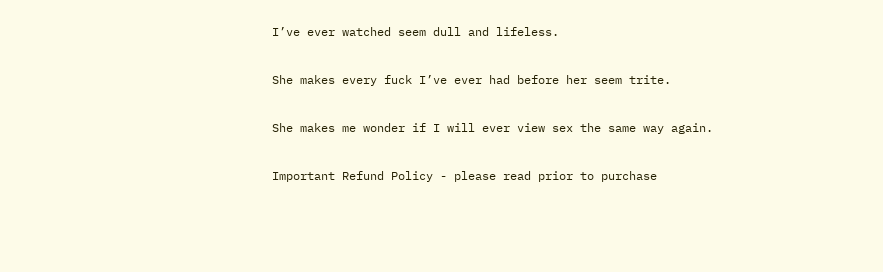I’ve ever watched seem dull and lifeless.

She makes every fuck I’ve ever had before her seem trite.

She makes me wonder if I will ever view sex the same way again.

Important Refund Policy - please read prior to purchase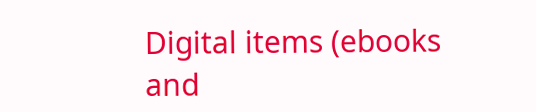Digital items (ebooks and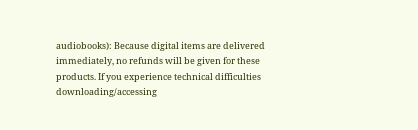audiobooks): Because digital items are delivered immediately, no refunds will be given for these products. If you experience technical difficulties downloading/accessing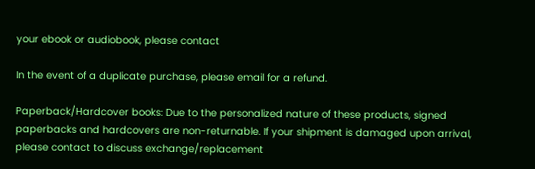your ebook or audiobook, please contact

In the event of a duplicate purchase, please email for a refund.

Paperback/Hardcover books: Due to the personalized nature of these products, signed paperbacks and hardcovers are non-returnable. If your shipment is damaged upon arrival, please contact to discuss exchange/replacement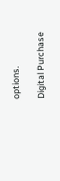options.

Digital Purchase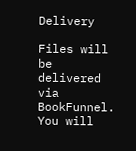Delivery

Files will be delivered via BookFunnel. You will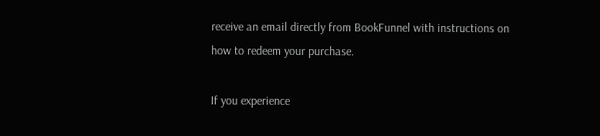receive an email directly from BookFunnel with instructions on how to redeem your purchase.

If you experience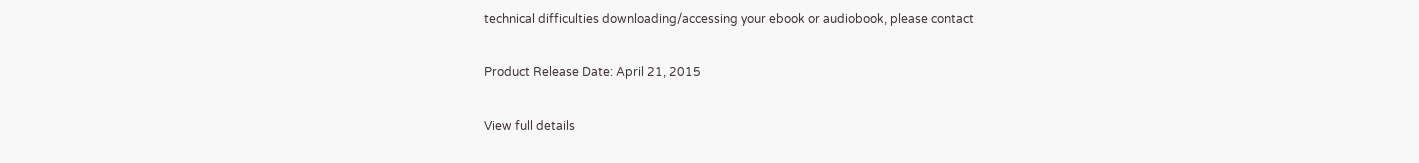technical difficulties downloading/accessing your ebook or audiobook, please contact

Product Release Date: April 21, 2015

View full details